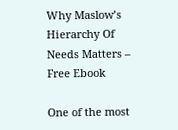Why Maslow’s Hierarchy Of Needs Matters – Free Ebook

One of the most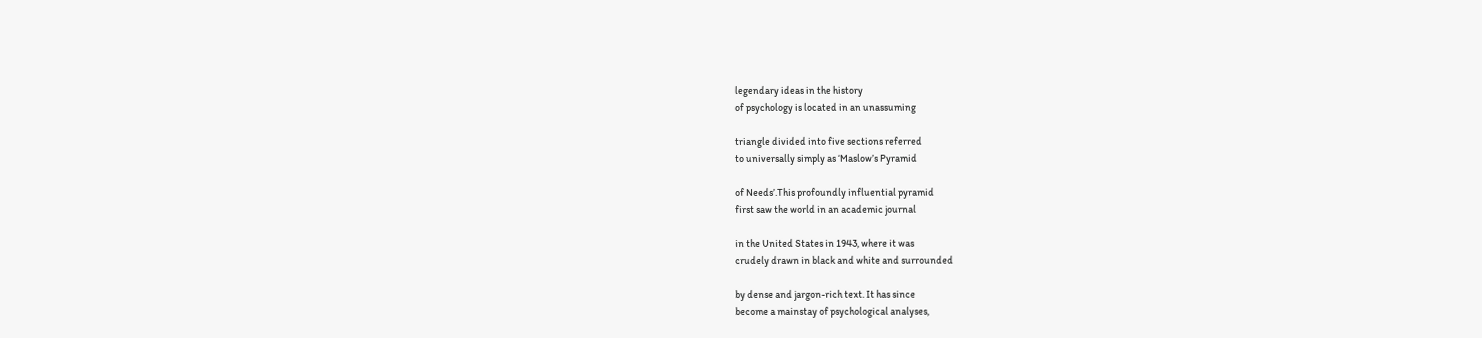legendary ideas in the history
of psychology is located in an unassuming

triangle divided into five sections referred
to universally simply as ‘Maslow’s Pyramid

of Needs’.This profoundly influential pyramid
first saw the world in an academic journal

in the United States in 1943, where it was
crudely drawn in black and white and surrounded

by dense and jargon-rich text. It has since
become a mainstay of psychological analyses,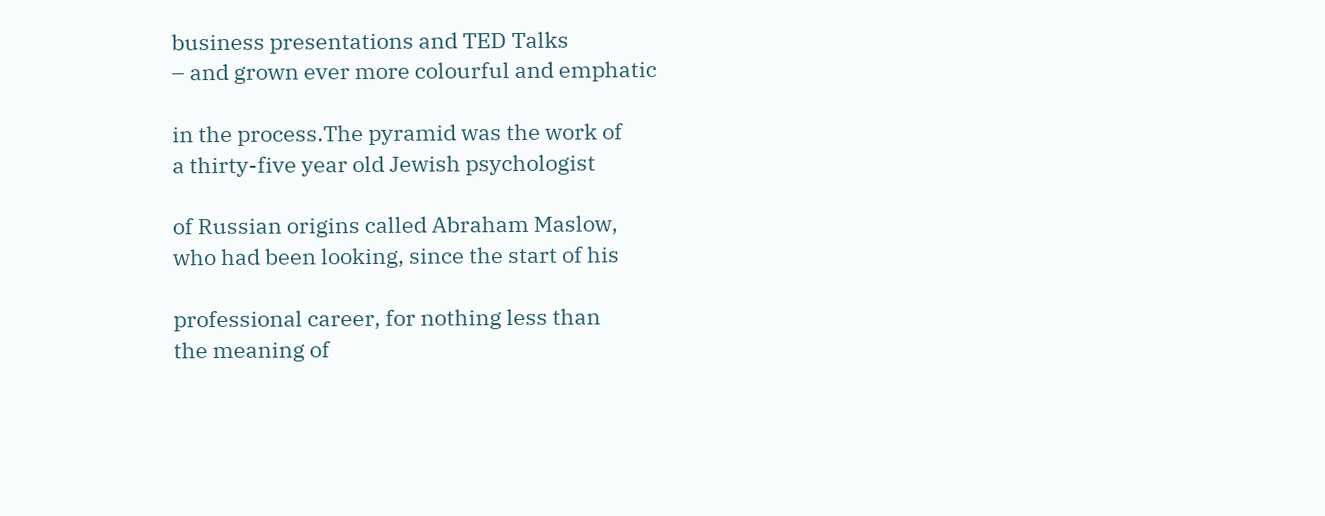business presentations and TED Talks
– and grown ever more colourful and emphatic

in the process.The pyramid was the work of
a thirty-five year old Jewish psychologist

of Russian origins called Abraham Maslow,
who had been looking, since the start of his

professional career, for nothing less than
the meaning of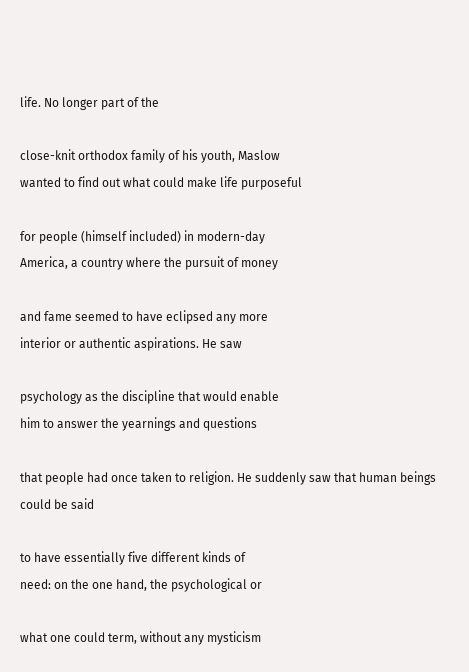life. No longer part of the

close-knit orthodox family of his youth, Maslow
wanted to find out what could make life purposeful

for people (himself included) in modern-day
America, a country where the pursuit of money

and fame seemed to have eclipsed any more
interior or authentic aspirations. He saw

psychology as the discipline that would enable
him to answer the yearnings and questions

that people had once taken to religion. He suddenly saw that human beings could be said

to have essentially five different kinds of
need: on the one hand, the psychological or

what one could term, without any mysticism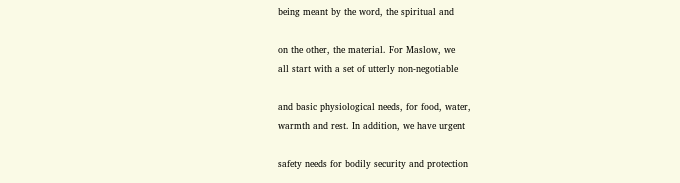being meant by the word, the spiritual and

on the other, the material. For Maslow, we
all start with a set of utterly non-negotiable

and basic physiological needs, for food, water,
warmth and rest. In addition, we have urgent

safety needs for bodily security and protection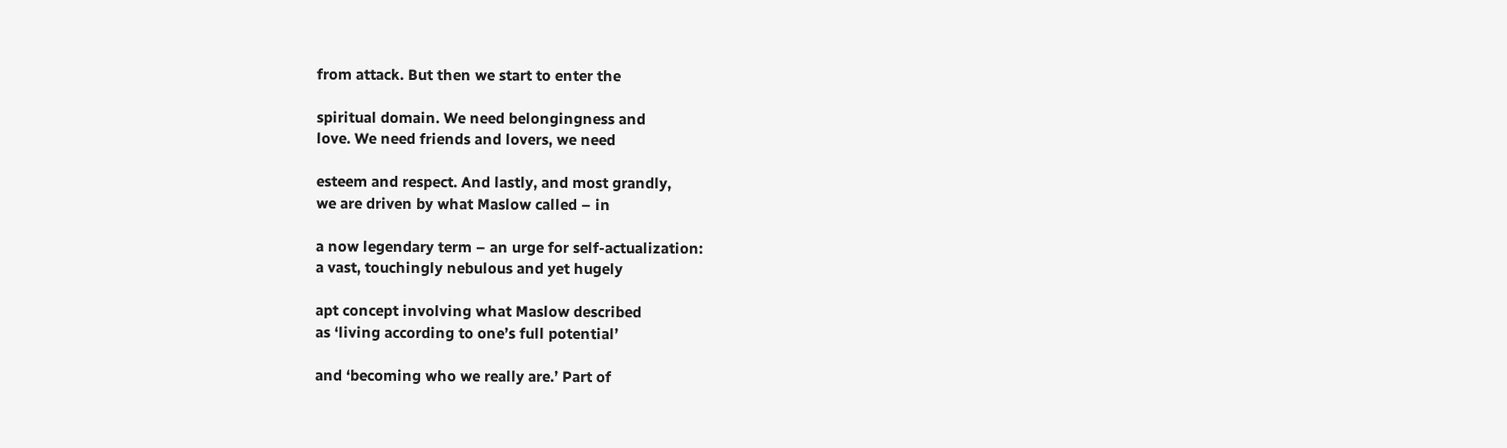from attack. But then we start to enter the

spiritual domain. We need belongingness and
love. We need friends and lovers, we need

esteem and respect. And lastly, and most grandly,
we are driven by what Maslow called – in

a now legendary term – an urge for self-actualization:
a vast, touchingly nebulous and yet hugely

apt concept involving what Maslow described
as ‘living according to one’s full potential’

and ‘becoming who we really are.’ Part of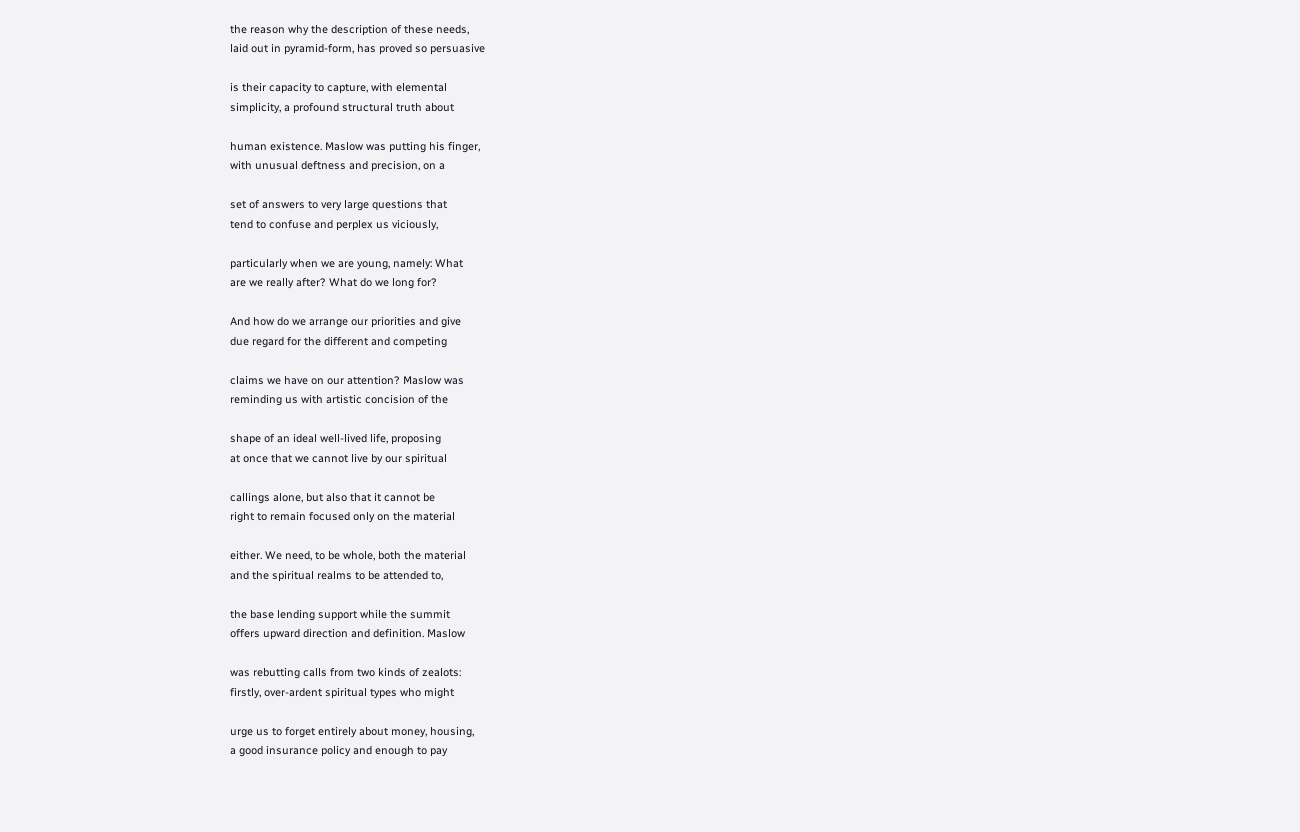the reason why the description of these needs,
laid out in pyramid-form, has proved so persuasive

is their capacity to capture, with elemental
simplicity, a profound structural truth about

human existence. Maslow was putting his finger,
with unusual deftness and precision, on a

set of answers to very large questions that
tend to confuse and perplex us viciously,

particularly when we are young, namely: What
are we really after? What do we long for?

And how do we arrange our priorities and give
due regard for the different and competing

claims we have on our attention? Maslow was
reminding us with artistic concision of the

shape of an ideal well-lived life, proposing
at once that we cannot live by our spiritual

callings alone, but also that it cannot be
right to remain focused only on the material

either. We need, to be whole, both the material
and the spiritual realms to be attended to,

the base lending support while the summit
offers upward direction and definition. Maslow

was rebutting calls from two kinds of zealots:
firstly, over-ardent spiritual types who might

urge us to forget entirely about money, housing,
a good insurance policy and enough to pay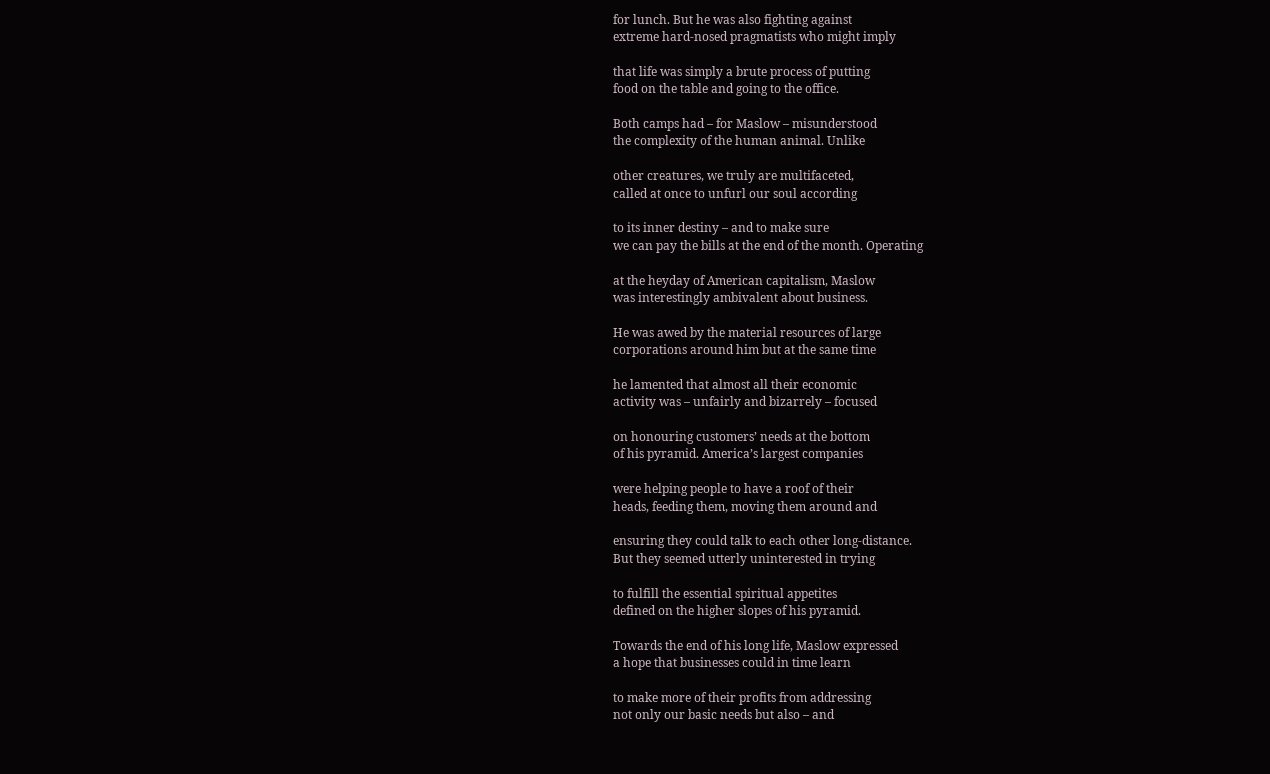for lunch. But he was also fighting against
extreme hard-nosed pragmatists who might imply

that life was simply a brute process of putting
food on the table and going to the office.

Both camps had – for Maslow – misunderstood
the complexity of the human animal. Unlike

other creatures, we truly are multifaceted,
called at once to unfurl our soul according

to its inner destiny – and to make sure
we can pay the bills at the end of the month. Operating

at the heyday of American capitalism, Maslow
was interestingly ambivalent about business.

He was awed by the material resources of large
corporations around him but at the same time

he lamented that almost all their economic
activity was – unfairly and bizarrely – focused

on honouring customers’ needs at the bottom
of his pyramid. America’s largest companies

were helping people to have a roof of their
heads, feeding them, moving them around and

ensuring they could talk to each other long-distance.
But they seemed utterly uninterested in trying

to fulfill the essential spiritual appetites
defined on the higher slopes of his pyramid.

Towards the end of his long life, Maslow expressed
a hope that businesses could in time learn

to make more of their profits from addressing
not only our basic needs but also – and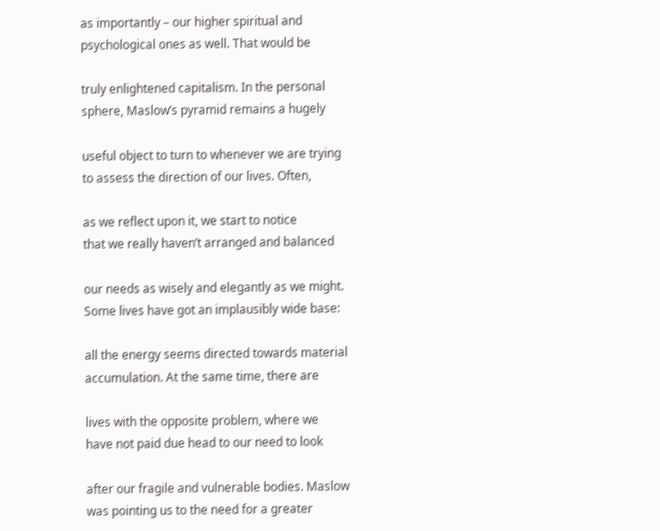as importantly – our higher spiritual and
psychological ones as well. That would be

truly enlightened capitalism. In the personal
sphere, Maslow’s pyramid remains a hugely

useful object to turn to whenever we are trying
to assess the direction of our lives. Often,

as we reflect upon it, we start to notice
that we really haven’t arranged and balanced

our needs as wisely and elegantly as we might.
Some lives have got an implausibly wide base:

all the energy seems directed towards material
accumulation. At the same time, there are

lives with the opposite problem, where we
have not paid due head to our need to look

after our fragile and vulnerable bodies. Maslow
was pointing us to the need for a greater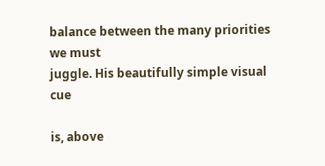balance between the many priorities we must
juggle. His beautifully simple visual cue

is, above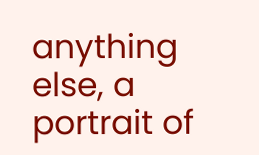anything else, a portrait of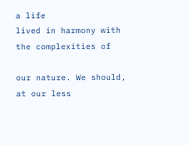a life
lived in harmony with the complexities of

our nature. We should, at our less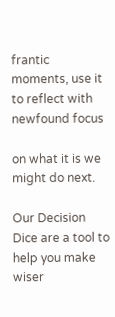frantic
moments, use it to reflect with newfound focus

on what it is we might do next.

Our Decision Dice are a tool to help you make wiser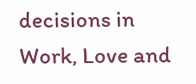decisions in Work, Love and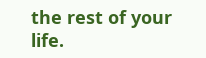the rest of your life.